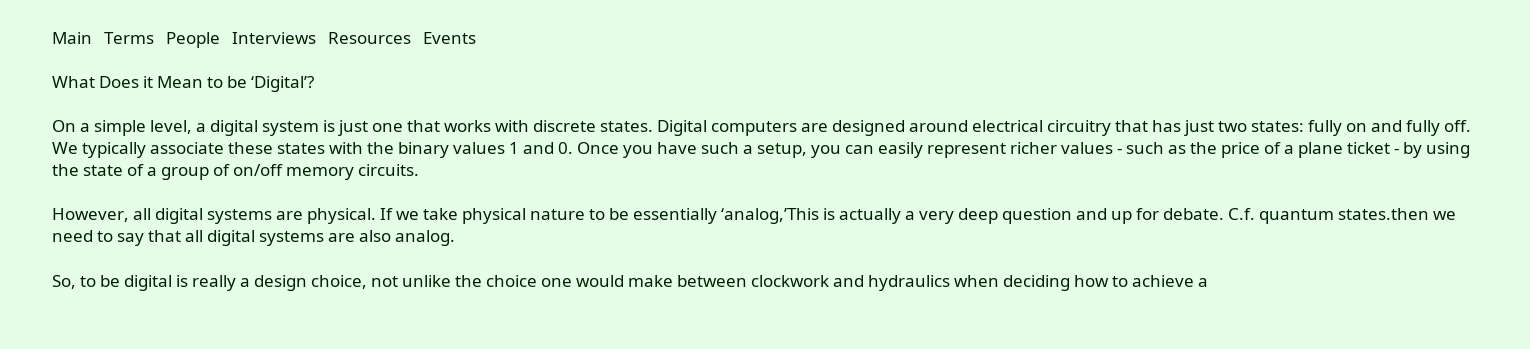Main   Terms   People   Interviews   Resources   Events

What Does it Mean to be ‘Digital’?

On a simple level, a digital system is just one that works with discrete states. Digital computers are designed around electrical circuitry that has just two states: fully on and fully off. We typically associate these states with the binary values 1 and 0. Once you have such a setup, you can easily represent richer values - such as the price of a plane ticket - by using the state of a group of on/off memory circuits.

However, all digital systems are physical. If we take physical nature to be essentially ‘analog,’This is actually a very deep question and up for debate. C.f. quantum states.then we need to say that all digital systems are also analog.

So, to be digital is really a design choice, not unlike the choice one would make between clockwork and hydraulics when deciding how to achieve a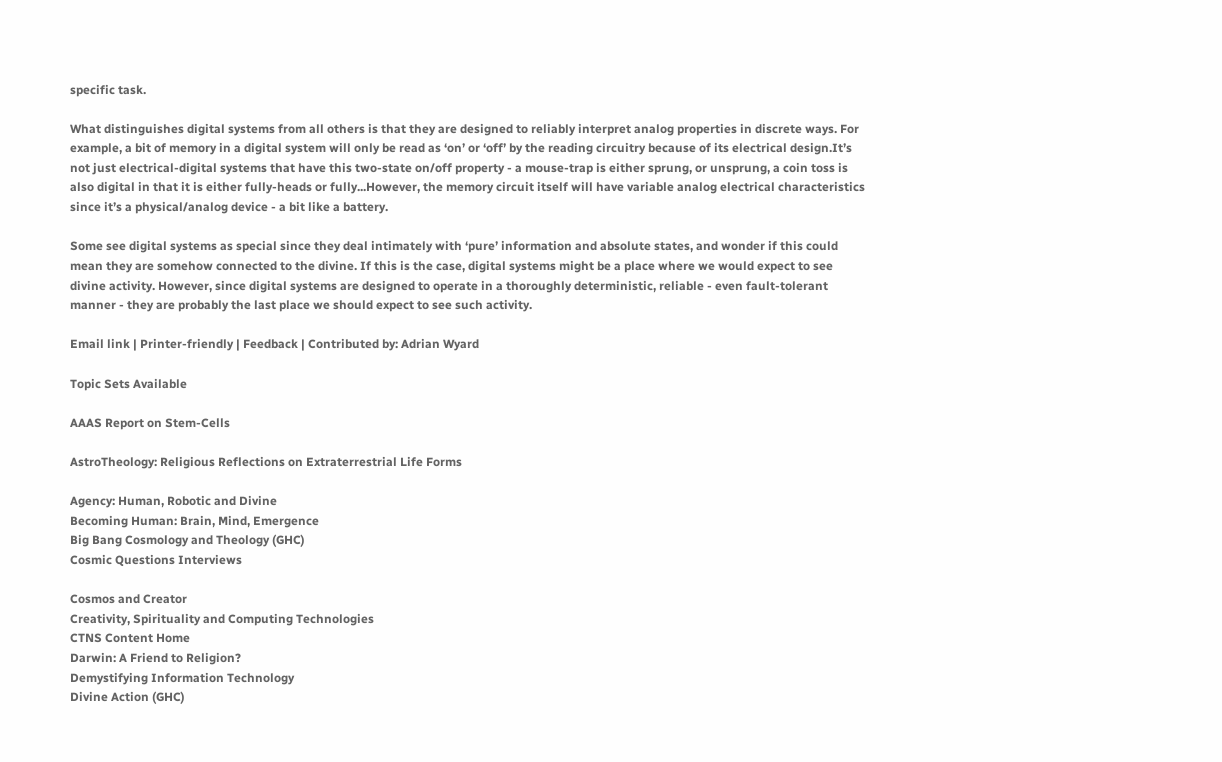specific task.

What distinguishes digital systems from all others is that they are designed to reliably interpret analog properties in discrete ways. For example, a bit of memory in a digital system will only be read as ‘on’ or ‘off’ by the reading circuitry because of its electrical design.It’s not just electrical-digital systems that have this two-state on/off property - a mouse-trap is either sprung, or unsprung, a coin toss is also digital in that it is either fully-heads or fully...However, the memory circuit itself will have variable analog electrical characteristics since it’s a physical/analog device - a bit like a battery.

Some see digital systems as special since they deal intimately with ‘pure’ information and absolute states, and wonder if this could mean they are somehow connected to the divine. If this is the case, digital systems might be a place where we would expect to see divine activity. However, since digital systems are designed to operate in a thoroughly deterministic, reliable - even fault-tolerant manner - they are probably the last place we should expect to see such activity.

Email link | Printer-friendly | Feedback | Contributed by: Adrian Wyard

Topic Sets Available

AAAS Report on Stem-Cells

AstroTheology: Religious Reflections on Extraterrestrial Life Forms

Agency: Human, Robotic and Divine
Becoming Human: Brain, Mind, Emergence
Big Bang Cosmology and Theology (GHC)
Cosmic Questions Interviews

Cosmos and Creator
Creativity, Spirituality and Computing Technologies
CTNS Content Home
Darwin: A Friend to Religion?
Demystifying Information Technology
Divine Action (GHC)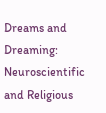Dreams and Dreaming: Neuroscientific and Religious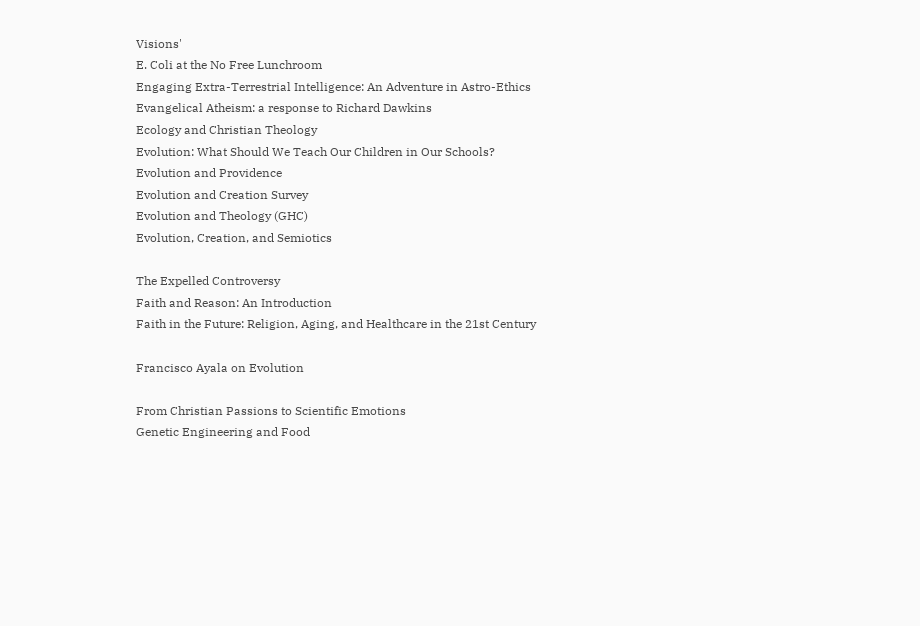Visions'
E. Coli at the No Free Lunchroom
Engaging Extra-Terrestrial Intelligence: An Adventure in Astro-Ethics
Evangelical Atheism: a response to Richard Dawkins
Ecology and Christian Theology
Evolution: What Should We Teach Our Children in Our Schools?
Evolution and Providence
Evolution and Creation Survey
Evolution and Theology (GHC)
Evolution, Creation, and Semiotics

The Expelled Controversy
Faith and Reason: An Introduction
Faith in the Future: Religion, Aging, and Healthcare in the 21st Century

Francisco Ayala on Evolution

From Christian Passions to Scientific Emotions
Genetic Engineering and Food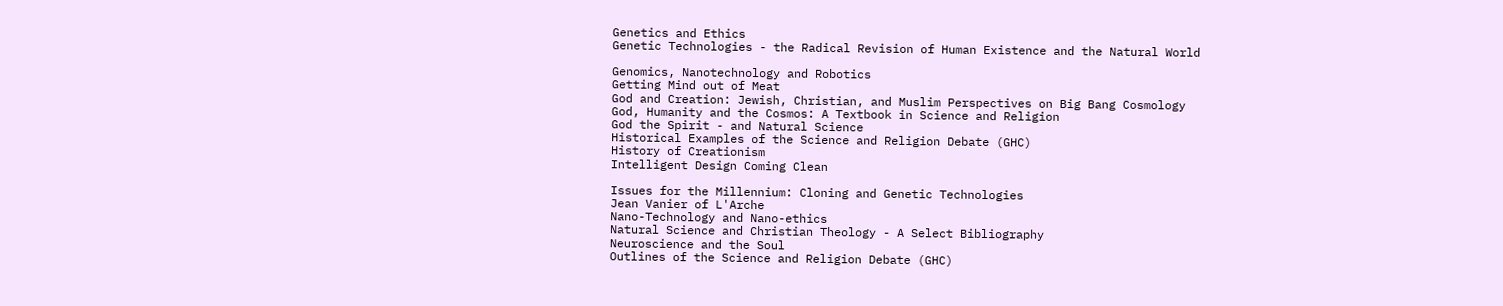Genetics and Ethics
Genetic Technologies - the Radical Revision of Human Existence and the Natural World

Genomics, Nanotechnology and Robotics
Getting Mind out of Meat
God and Creation: Jewish, Christian, and Muslim Perspectives on Big Bang Cosmology
God, Humanity and the Cosmos: A Textbook in Science and Religion
God the Spirit - and Natural Science
Historical Examples of the Science and Religion Debate (GHC)
History of Creationism
Intelligent Design Coming Clean

Issues for the Millennium: Cloning and Genetic Technologies
Jean Vanier of L'Arche
Nano-Technology and Nano-ethics
Natural Science and Christian Theology - A Select Bibliography
Neuroscience and the Soul
Outlines of the Science and Religion Debate (GHC)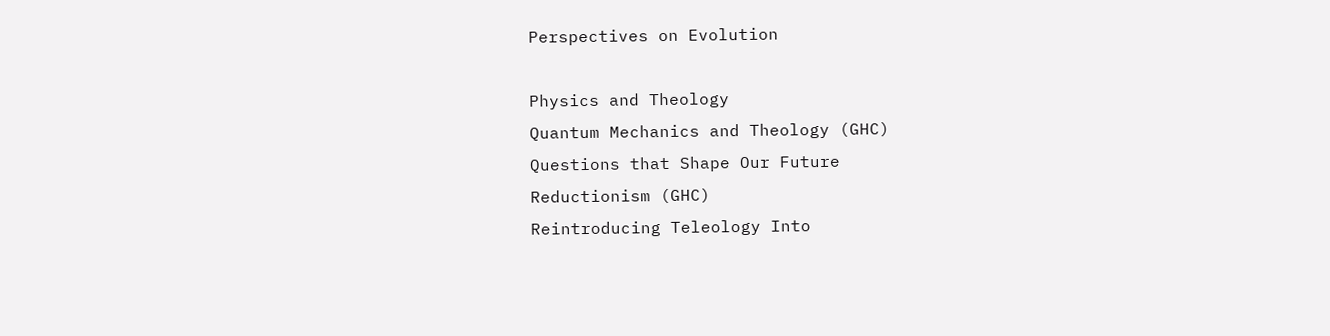Perspectives on Evolution

Physics and Theology
Quantum Mechanics and Theology (GHC)
Questions that Shape Our Future
Reductionism (GHC)
Reintroducing Teleology Into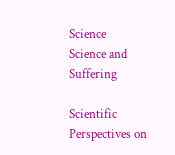Science
Science and Suffering

Scientific Perspectives on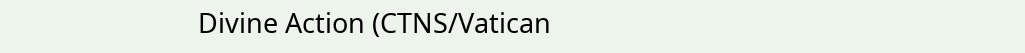Divine Action (CTNS/Vatican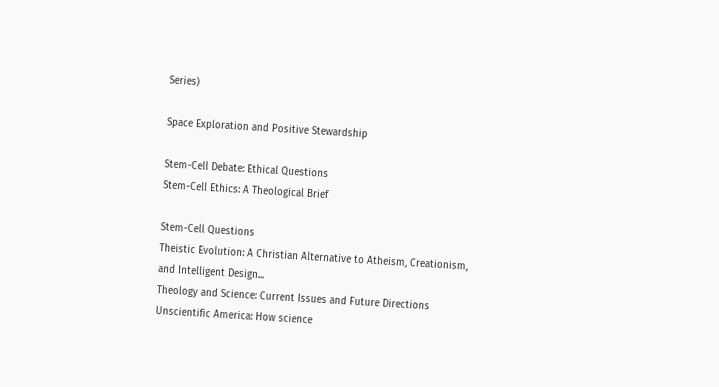Series)

Space Exploration and Positive Stewardship

Stem-Cell Debate: Ethical Questions
Stem-Cell Ethics: A Theological Brief

Stem-Cell Questions
Theistic Evolution: A Christian Alternative to Atheism, Creationism, and Intelligent Design...
Theology and Science: Current Issues and Future Directions
Unscientific America: How science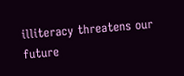illiteracy threatens our future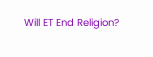Will ET End Religion?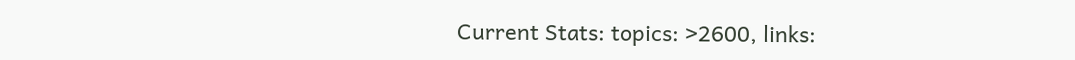Current Stats: topics: >2600, links: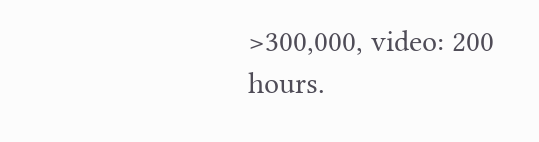>300,000, video: 200 hours.